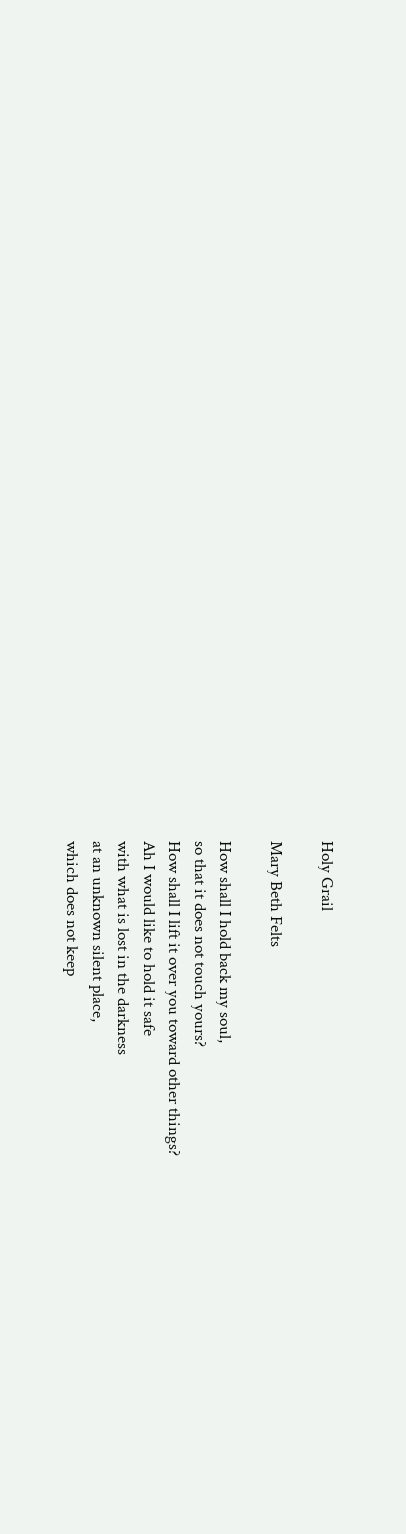Holy Grail

Mary Beth Felts

How shall I hold back my soul,
so that it does not touch yours?
How shall I lift it over you toward other things?
Ah I would like to hold it safe
with what is lost in the darkness
at an unknown silent place,
which does not keep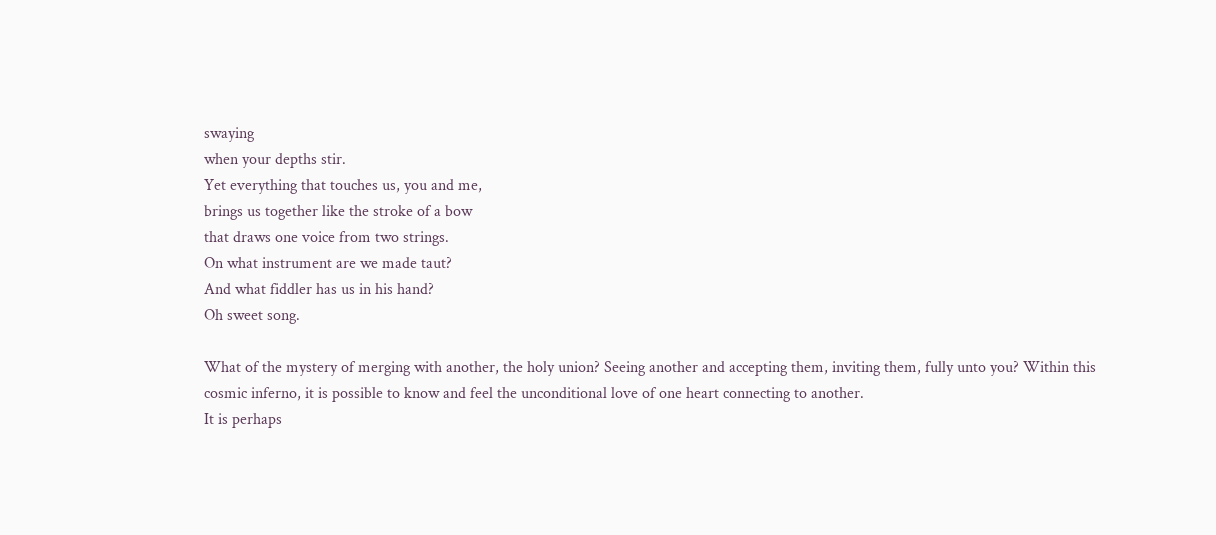swaying
when your depths stir.
Yet everything that touches us, you and me,
brings us together like the stroke of a bow
that draws one voice from two strings.
On what instrument are we made taut?
And what fiddler has us in his hand?
Oh sweet song.

What of the mystery of merging with another, the holy union? Seeing another and accepting them, inviting them, fully unto you? Within this cosmic inferno, it is possible to know and feel the unconditional love of one heart connecting to another.
It is perhaps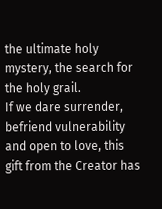the ultimate holy mystery, the search for the holy grail.
If we dare surrender, befriend vulnerability and open to love, this gift from the Creator has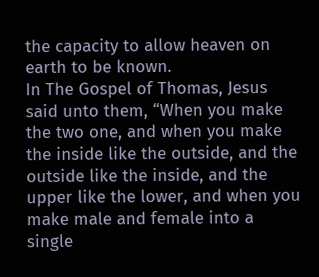the capacity to allow heaven on earth to be known.
In The Gospel of Thomas, Jesus said unto them, “When you make the two one, and when you make the inside like the outside, and the outside like the inside, and the upper like the lower, and when you make male and female into a single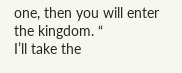one, then you will enter the kingdom. “
I’ll take the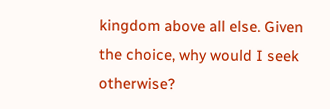kingdom above all else. Given the choice, why would I seek otherwise?